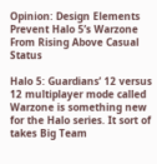Opinion: Design Elements Prevent Halo 5’s Warzone From Rising Above Casual Status

Halo 5: Guardians’ 12 versus 12 multiplayer mode called Warzone is something new for the Halo series. It sort of takes Big Team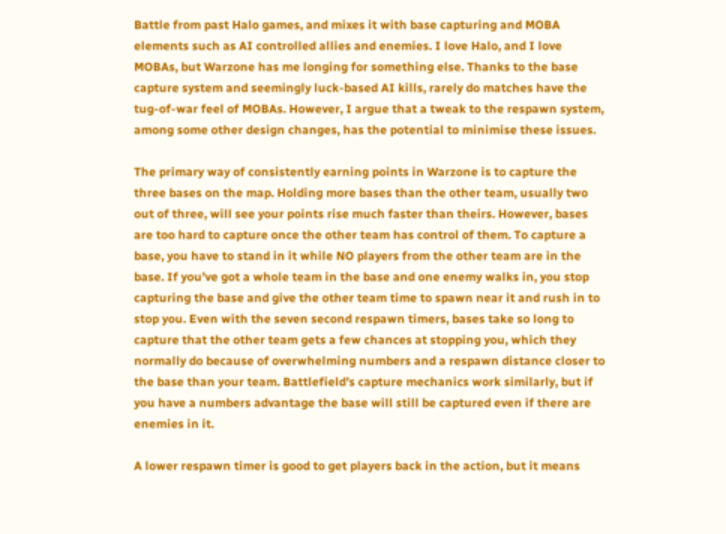Battle from past Halo games, and mixes it with base capturing and MOBA elements such as AI controlled allies and enemies. I love Halo, and I love MOBAs, but Warzone has me longing for something else. Thanks to the base capture system and seemingly luck-based AI kills, rarely do matches have the tug-of-war feel of MOBAs. However, I argue that a tweak to the respawn system, among some other design changes, has the potential to minimise these issues.

The primary way of consistently earning points in Warzone is to capture the three bases on the map. Holding more bases than the other team, usually two out of three, will see your points rise much faster than theirs. However, bases are too hard to capture once the other team has control of them. To capture a base, you have to stand in it while NO players from the other team are in the base. If you’ve got a whole team in the base and one enemy walks in, you stop capturing the base and give the other team time to spawn near it and rush in to stop you. Even with the seven second respawn timers, bases take so long to capture that the other team gets a few chances at stopping you, which they normally do because of overwhelming numbers and a respawn distance closer to the base than your team. Battlefield’s capture mechanics work similarly, but if you have a numbers advantage the base will still be captured even if there are enemies in it.

A lower respawn timer is good to get players back in the action, but it means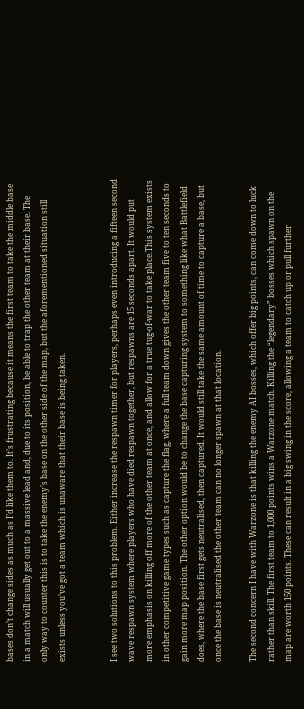bases don’t change sides as much as I’d like them to. It’s frustrating because it means the first team to take the middle base in a match will usually get out to a massive lead and, due to its position, be able to trap the other team at their base. The only way to counter this is to take the enemy’s base on the other side of the map, but the aforementioned situation still exists unless you’ve got a team which is unaware that their base is being taken.


I see two solutions to this problem. Either increase the respawn timer for players, perhaps even introducing a fifteen second wave respawn system where players who have died respawn together, but respawns are 15 seconds apart. It would put more emphasis on killing off more of the other team at once, and allow for a true tug-of-war to take place.This system exists in other competitive game types such as capture the flag, where a full team down gives the other team five to ten seconds to gain more map position. The other option would be to change the base capturing system to something like what Battlefield does, where the base first gets neutralised, then captured. It would still take the same amount of time to capture a base, but once the base is neutralised the other team can no longer spawn at that location.

The second concern I have with Warzone is that killing the enemy AI bosses, which offer big points, can come down to luck rather than skill. The first team to 1,000 points wins a Warzone match. Killing the “legendary” bosses which spawn on the map are worth 150 points. These can result in a big swing in the score, allowing a team to catch up or pull further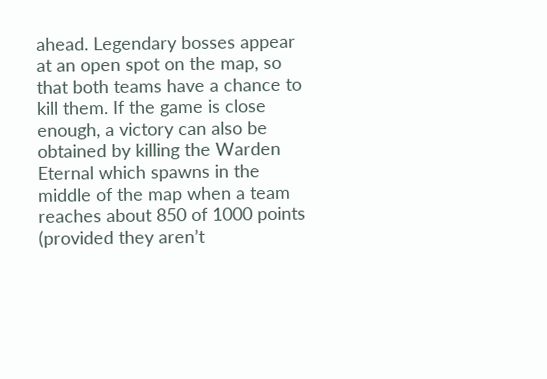ahead. Legendary bosses appear at an open spot on the map, so that both teams have a chance to kill them. If the game is close enough, a victory can also be obtained by killing the Warden Eternal which spawns in the middle of the map when a team reaches about 850 of 1000 points (provided they aren’t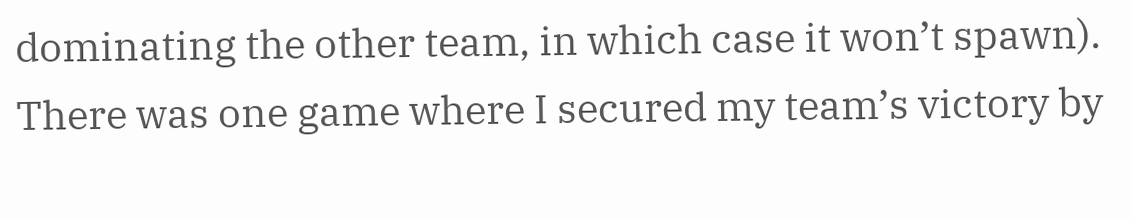dominating the other team, in which case it won’t spawn). There was one game where I secured my team’s victory by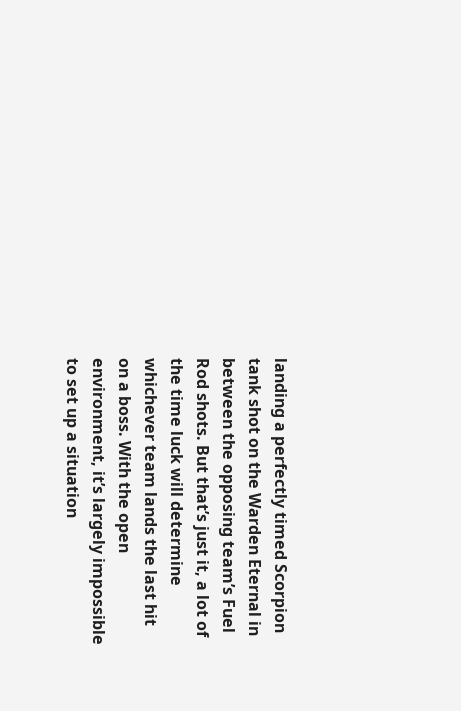landing a perfectly timed Scorpion tank shot on the Warden Eternal in between the opposing team’s Fuel Rod shots. But that’s just it, a lot of the time luck will determine whichever team lands the last hit on a boss. With the open environment, it’s largely impossible to set up a situation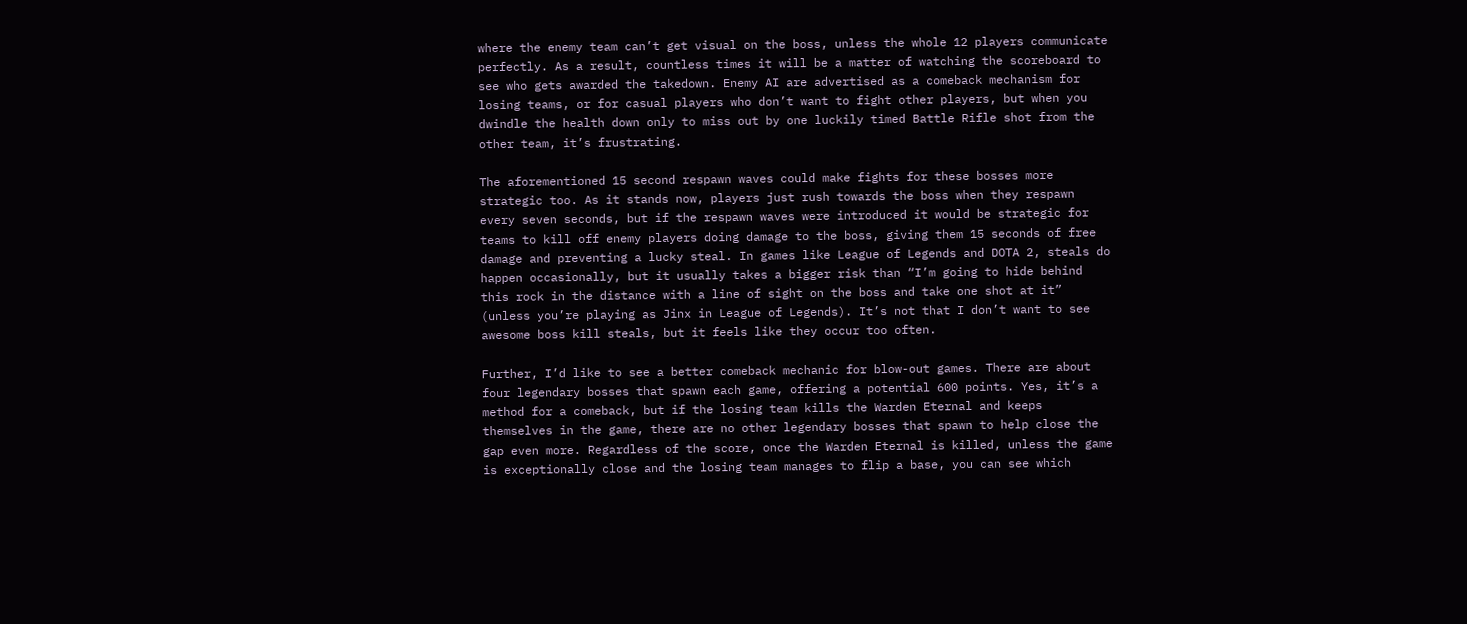where the enemy team can’t get visual on the boss, unless the whole 12 players communicate perfectly. As a result, countless times it will be a matter of watching the scoreboard to see who gets awarded the takedown. Enemy AI are advertised as a comeback mechanism for losing teams, or for casual players who don’t want to fight other players, but when you dwindle the health down only to miss out by one luckily timed Battle Rifle shot from the other team, it’s frustrating.

The aforementioned 15 second respawn waves could make fights for these bosses more strategic too. As it stands now, players just rush towards the boss when they respawn every seven seconds, but if the respawn waves were introduced it would be strategic for teams to kill off enemy players doing damage to the boss, giving them 15 seconds of free damage and preventing a lucky steal. In games like League of Legends and DOTA 2, steals do happen occasionally, but it usually takes a bigger risk than “I’m going to hide behind this rock in the distance with a line of sight on the boss and take one shot at it” (unless you’re playing as Jinx in League of Legends). It’s not that I don’t want to see awesome boss kill steals, but it feels like they occur too often.

Further, I’d like to see a better comeback mechanic for blow-out games. There are about four legendary bosses that spawn each game, offering a potential 600 points. Yes, it’s a method for a comeback, but if the losing team kills the Warden Eternal and keeps themselves in the game, there are no other legendary bosses that spawn to help close the gap even more. Regardless of the score, once the Warden Eternal is killed, unless the game is exceptionally close and the losing team manages to flip a base, you can see which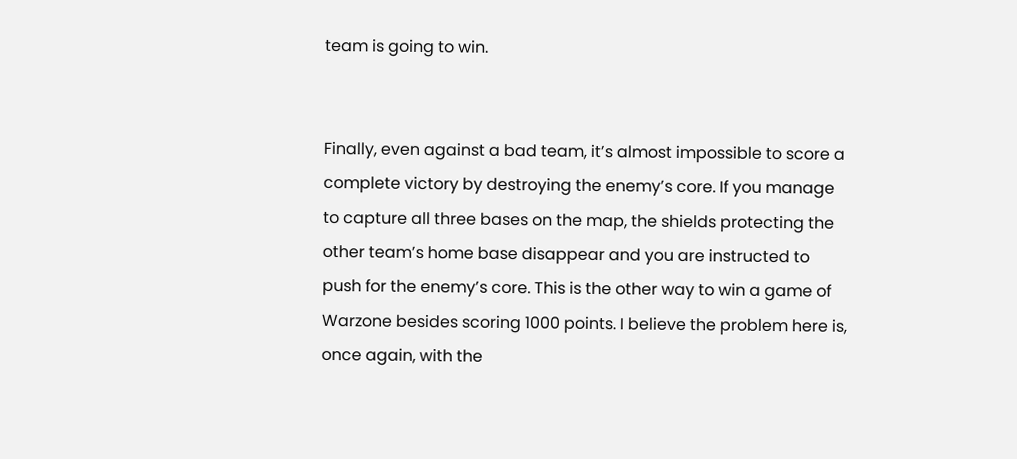team is going to win.


Finally, even against a bad team, it’s almost impossible to score a complete victory by destroying the enemy’s core. If you manage to capture all three bases on the map, the shields protecting the other team’s home base disappear and you are instructed to push for the enemy’s core. This is the other way to win a game of Warzone besides scoring 1000 points. I believe the problem here is, once again, with the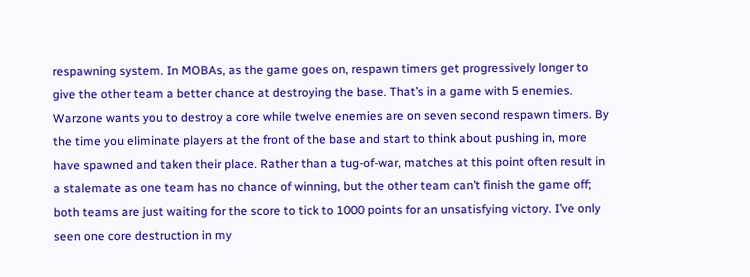respawning system. In MOBAs, as the game goes on, respawn timers get progressively longer to give the other team a better chance at destroying the base. That’s in a game with 5 enemies. Warzone wants you to destroy a core while twelve enemies are on seven second respawn timers. By the time you eliminate players at the front of the base and start to think about pushing in, more have spawned and taken their place. Rather than a tug-of-war, matches at this point often result in a stalemate as one team has no chance of winning, but the other team can’t finish the game off; both teams are just waiting for the score to tick to 1000 points for an unsatisfying victory. I’ve only seen one core destruction in my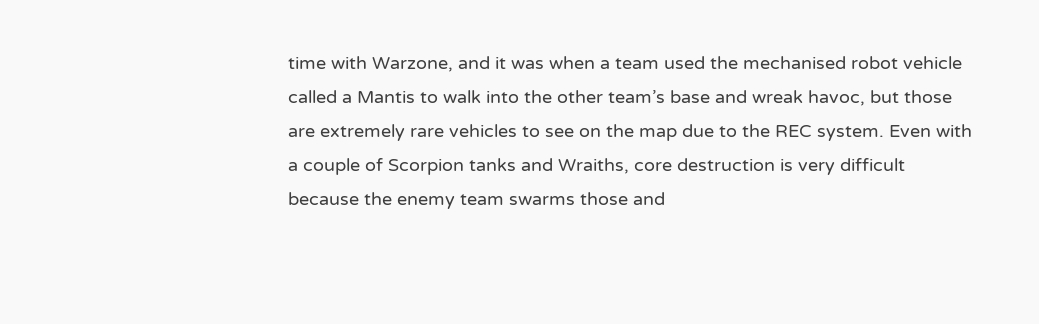time with Warzone, and it was when a team used the mechanised robot vehicle called a Mantis to walk into the other team’s base and wreak havoc, but those are extremely rare vehicles to see on the map due to the REC system. Even with a couple of Scorpion tanks and Wraiths, core destruction is very difficult because the enemy team swarms those and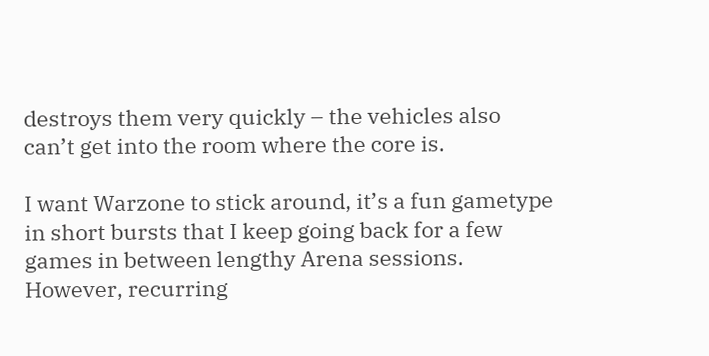destroys them very quickly – the vehicles also can’t get into the room where the core is.

I want Warzone to stick around, it’s a fun gametype in short bursts that I keep going back for a few games in between lengthy Arena sessions. However, recurring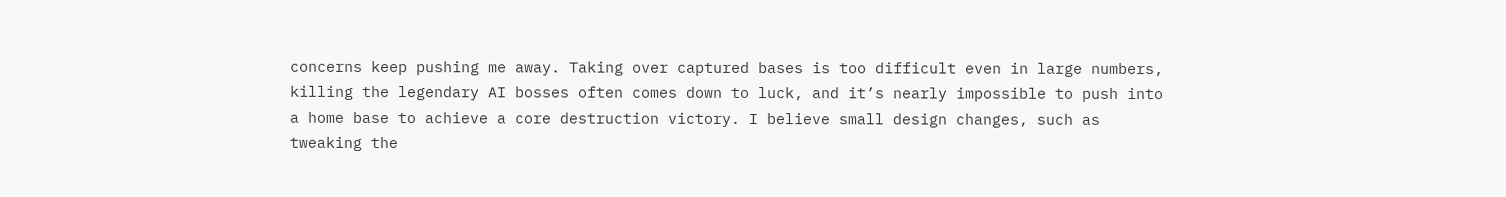concerns keep pushing me away. Taking over captured bases is too difficult even in large numbers, killing the legendary AI bosses often comes down to luck, and it’s nearly impossible to push into a home base to achieve a core destruction victory. I believe small design changes, such as tweaking the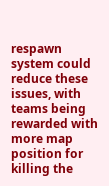respawn system could reduce these issues, with teams being rewarded with more map position for killing the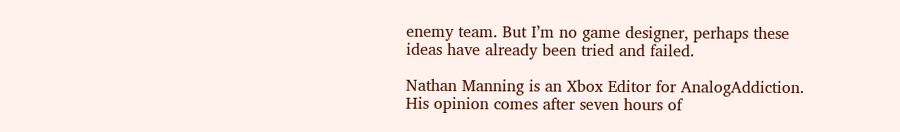enemy team. But I’m no game designer, perhaps these ideas have already been tried and failed.

Nathan Manning is an Xbox Editor for AnalogAddiction. His opinion comes after seven hours of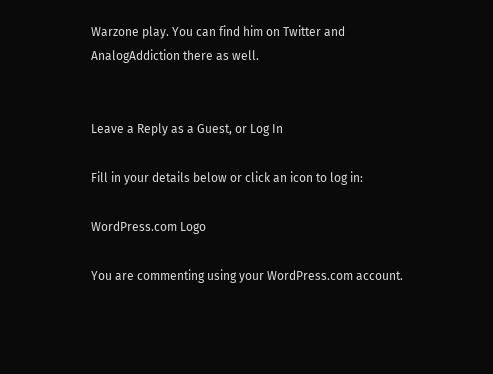Warzone play. You can find him on Twitter and AnalogAddiction there as well.


Leave a Reply as a Guest, or Log In

Fill in your details below or click an icon to log in:

WordPress.com Logo

You are commenting using your WordPress.com account.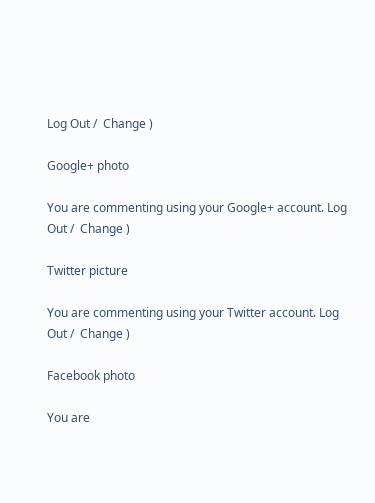Log Out /  Change )

Google+ photo

You are commenting using your Google+ account. Log Out /  Change )

Twitter picture

You are commenting using your Twitter account. Log Out /  Change )

Facebook photo

You are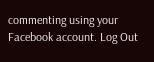commenting using your Facebook account. Log Out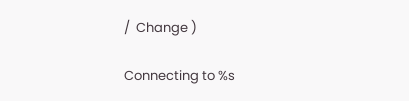/  Change )

Connecting to %s